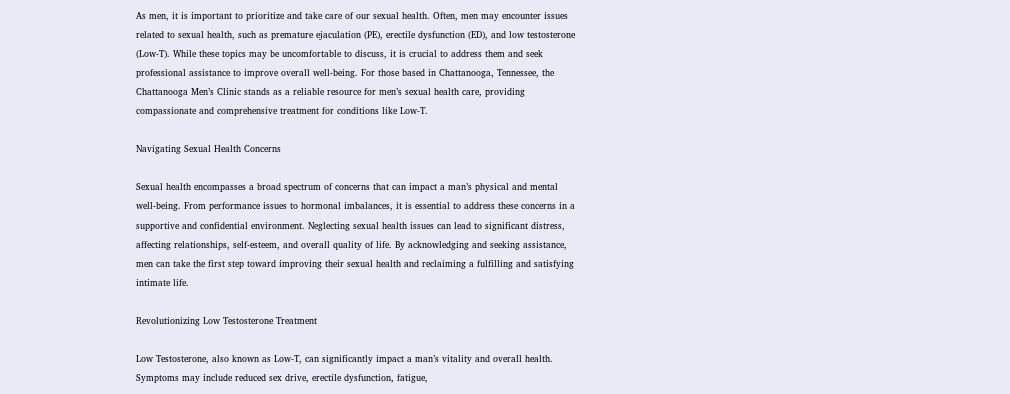As men, it is important to prioritize and take care of our sexual health. Often, men may encounter issues related to sexual health, such as premature ejaculation (PE), erectile dysfunction (ED), and low testosterone (Low-T). While these topics may be uncomfortable to discuss, it is crucial to address them and seek professional assistance to improve overall well-being. For those based in Chattanooga, Tennessee, the Chattanooga Men’s Clinic stands as a reliable resource for men’s sexual health care, providing compassionate and comprehensive treatment for conditions like Low-T.

Navigating Sexual Health Concerns

Sexual health encompasses a broad spectrum of concerns that can impact a man’s physical and mental well-being. From performance issues to hormonal imbalances, it is essential to address these concerns in a supportive and confidential environment. Neglecting sexual health issues can lead to significant distress, affecting relationships, self-esteem, and overall quality of life. By acknowledging and seeking assistance, men can take the first step toward improving their sexual health and reclaiming a fulfilling and satisfying intimate life.

Revolutionizing Low Testosterone Treatment

Low Testosterone, also known as Low-T, can significantly impact a man’s vitality and overall health. Symptoms may include reduced sex drive, erectile dysfunction, fatigue,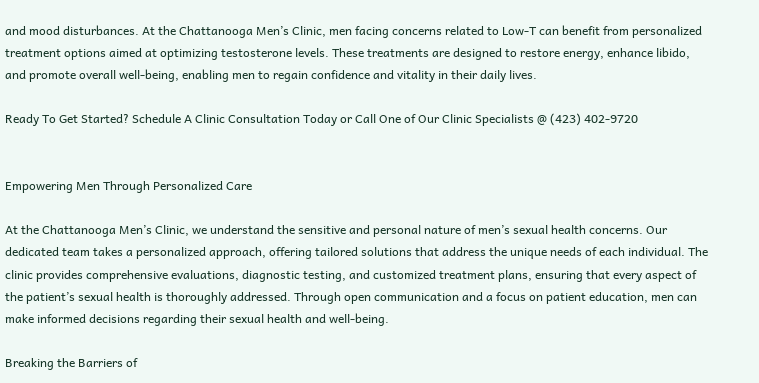and mood disturbances. At the Chattanooga Men’s Clinic, men facing concerns related to Low-T can benefit from personalized treatment options aimed at optimizing testosterone levels. These treatments are designed to restore energy, enhance libido, and promote overall well-being, enabling men to regain confidence and vitality in their daily lives.

Ready To Get Started? Schedule A Clinic Consultation Today or Call One of Our Clinic Specialists @ (423) 402-9720


Empowering Men Through Personalized Care

At the Chattanooga Men’s Clinic, we understand the sensitive and personal nature of men’s sexual health concerns. Our dedicated team takes a personalized approach, offering tailored solutions that address the unique needs of each individual. The clinic provides comprehensive evaluations, diagnostic testing, and customized treatment plans, ensuring that every aspect of the patient’s sexual health is thoroughly addressed. Through open communication and a focus on patient education, men can make informed decisions regarding their sexual health and well-being.

Breaking the Barriers of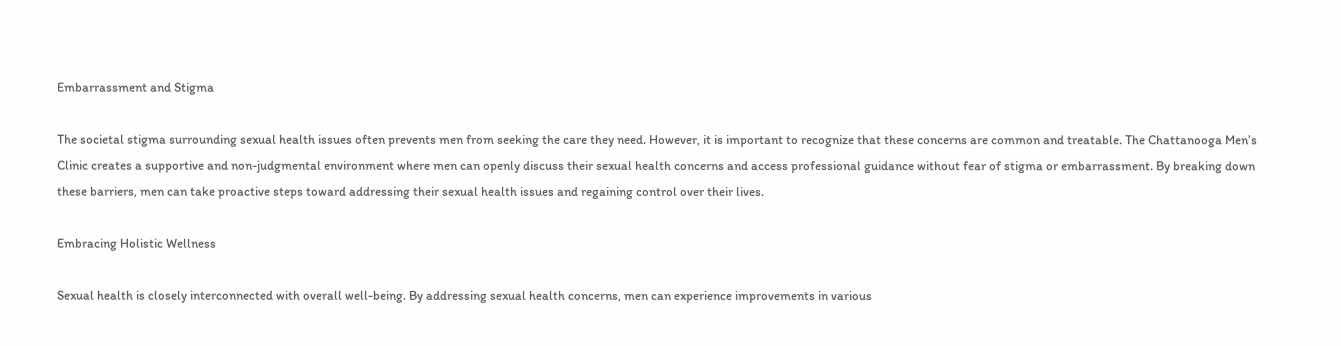Embarrassment and Stigma

The societal stigma surrounding sexual health issues often prevents men from seeking the care they need. However, it is important to recognize that these concerns are common and treatable. The Chattanooga Men’s Clinic creates a supportive and non-judgmental environment where men can openly discuss their sexual health concerns and access professional guidance without fear of stigma or embarrassment. By breaking down these barriers, men can take proactive steps toward addressing their sexual health issues and regaining control over their lives.

Embracing Holistic Wellness

Sexual health is closely interconnected with overall well-being. By addressing sexual health concerns, men can experience improvements in various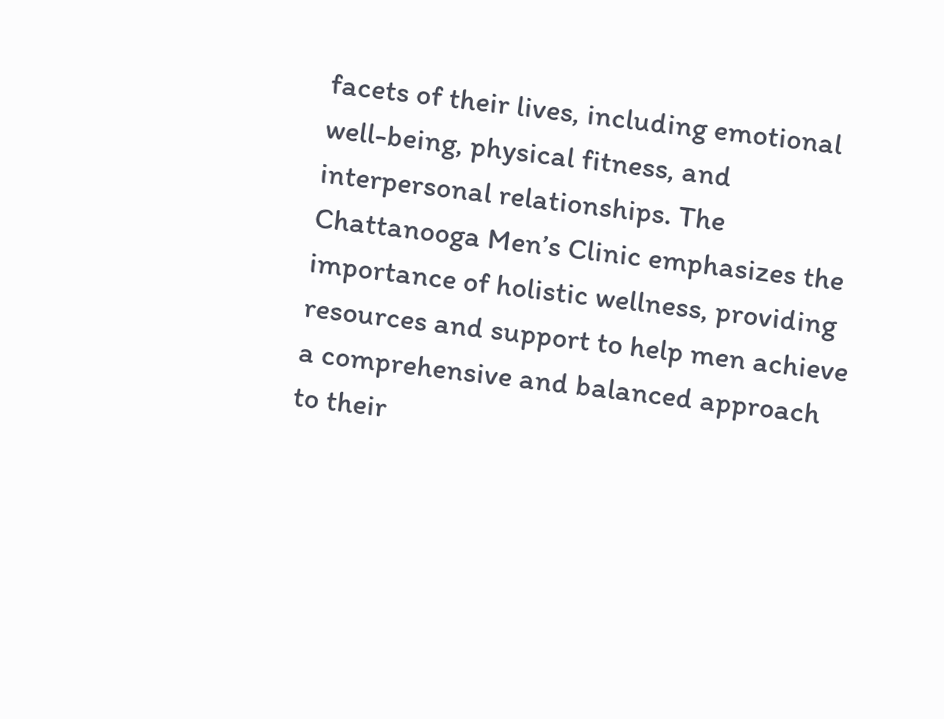facets of their lives, including emotional well-being, physical fitness, and interpersonal relationships. The Chattanooga Men’s Clinic emphasizes the importance of holistic wellness, providing resources and support to help men achieve a comprehensive and balanced approach to their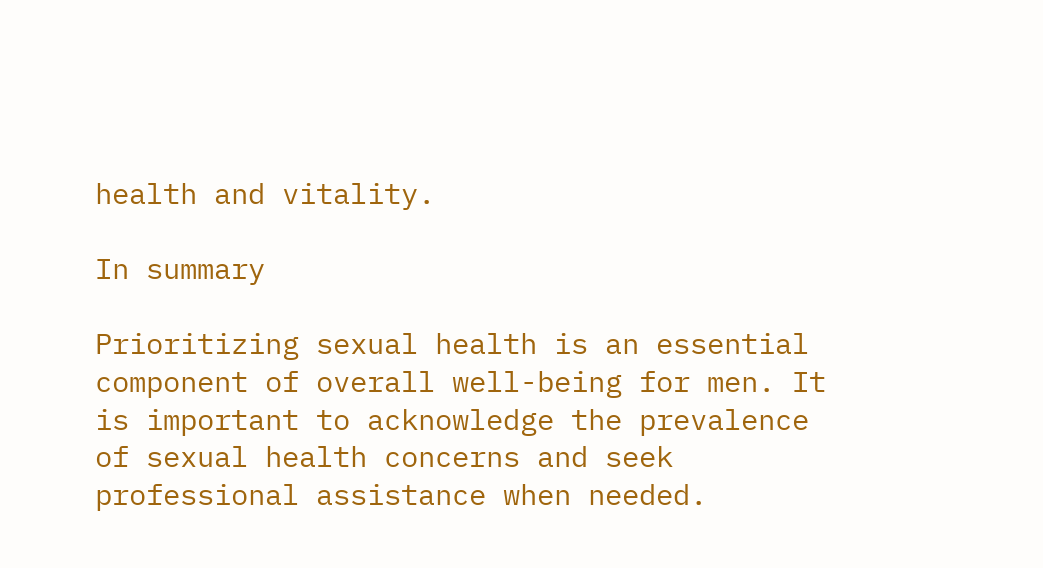health and vitality.

In summary

Prioritizing sexual health is an essential component of overall well-being for men. It is important to acknowledge the prevalence of sexual health concerns and seek professional assistance when needed.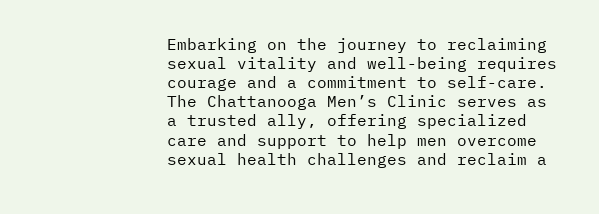Embarking on the journey to reclaiming sexual vitality and well-being requires courage and a commitment to self-care. The Chattanooga Men’s Clinic serves as a trusted ally, offering specialized care and support to help men overcome sexual health challenges and reclaim a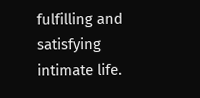fulfilling and satisfying intimate life.